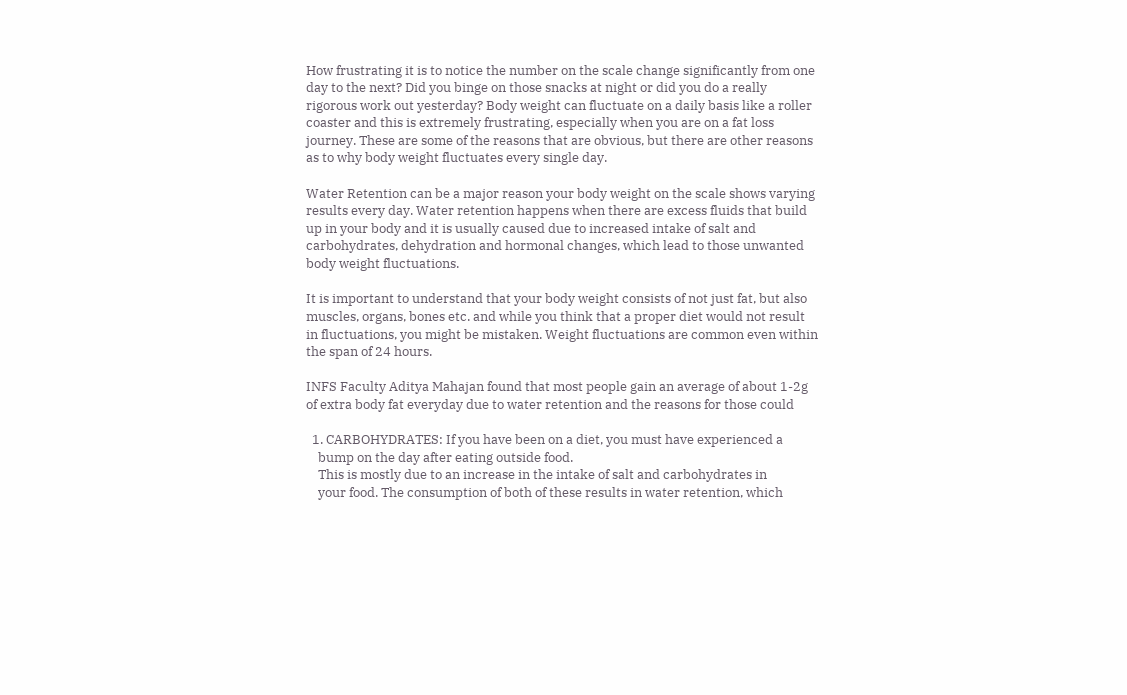How frustrating it is to notice the number on the scale change significantly from one
day to the next? Did you binge on those snacks at night or did you do a really
rigorous work out yesterday? Body weight can fluctuate on a daily basis like a roller
coaster and this is extremely frustrating, especially when you are on a fat loss
journey. These are some of the reasons that are obvious, but there are other reasons
as to why body weight fluctuates every single day.

Water Retention can be a major reason your body weight on the scale shows varying
results every day. Water retention happens when there are excess fluids that build
up in your body and it is usually caused due to increased intake of salt and
carbohydrates, dehydration and hormonal changes, which lead to those unwanted
body weight fluctuations.

It is important to understand that your body weight consists of not just fat, but also
muscles, organs, bones etc. and while you think that a proper diet would not result
in fluctuations, you might be mistaken. Weight fluctuations are common even within
the span of 24 hours.

INFS Faculty Aditya Mahajan found that most people gain an average of about 1-2g
of extra body fat everyday due to water retention and the reasons for those could

  1. CARBOHYDRATES: If you have been on a diet, you must have experienced a
    bump on the day after eating outside food.
    This is mostly due to an increase in the intake of salt and carbohydrates in
    your food. The consumption of both of these results in water retention, which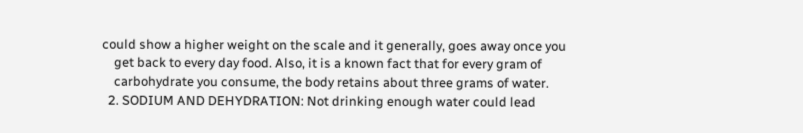could show a higher weight on the scale and it generally, goes away once you
    get back to every day food. Also, it is a known fact that for every gram of
    carbohydrate you consume, the body retains about three grams of water.
  2. SODIUM AND DEHYDRATION: Not drinking enough water could lead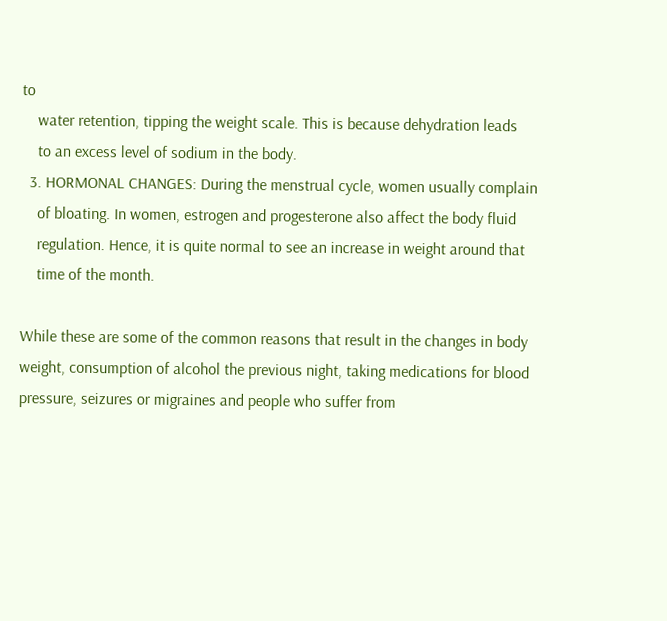to
    water retention, tipping the weight scale. This is because dehydration leads
    to an excess level of sodium in the body.
  3. HORMONAL CHANGES: During the menstrual cycle, women usually complain
    of bloating. In women, estrogen and progesterone also affect the body fluid
    regulation. Hence, it is quite normal to see an increase in weight around that
    time of the month.

While these are some of the common reasons that result in the changes in body
weight, consumption of alcohol the previous night, taking medications for blood
pressure, seizures or migraines and people who suffer from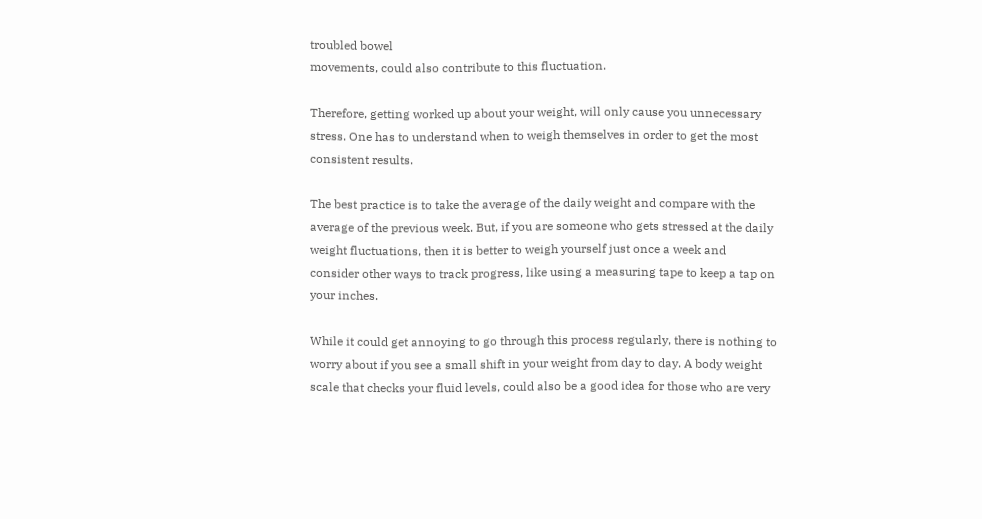troubled bowel
movements, could also contribute to this fluctuation.

Therefore, getting worked up about your weight, will only cause you unnecessary
stress. One has to understand when to weigh themselves in order to get the most
consistent results.

The best practice is to take the average of the daily weight and compare with the
average of the previous week. But, if you are someone who gets stressed at the daily
weight fluctuations, then it is better to weigh yourself just once a week and
consider other ways to track progress, like using a measuring tape to keep a tap on
your inches.

While it could get annoying to go through this process regularly, there is nothing to
worry about if you see a small shift in your weight from day to day. A body weight
scale that checks your fluid levels, could also be a good idea for those who are very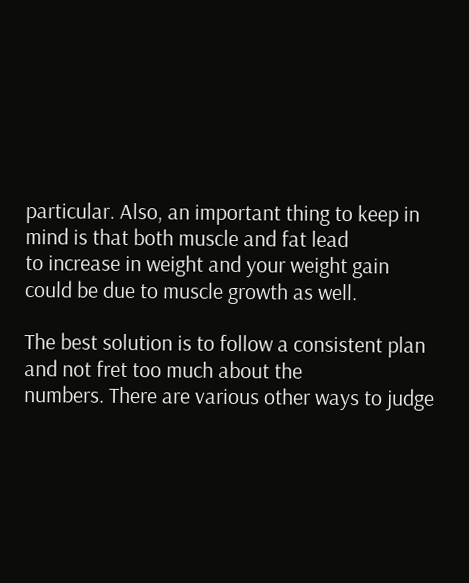particular. Also, an important thing to keep in mind is that both muscle and fat lead
to increase in weight and your weight gain could be due to muscle growth as well.

The best solution is to follow a consistent plan and not fret too much about the
numbers. There are various other ways to judge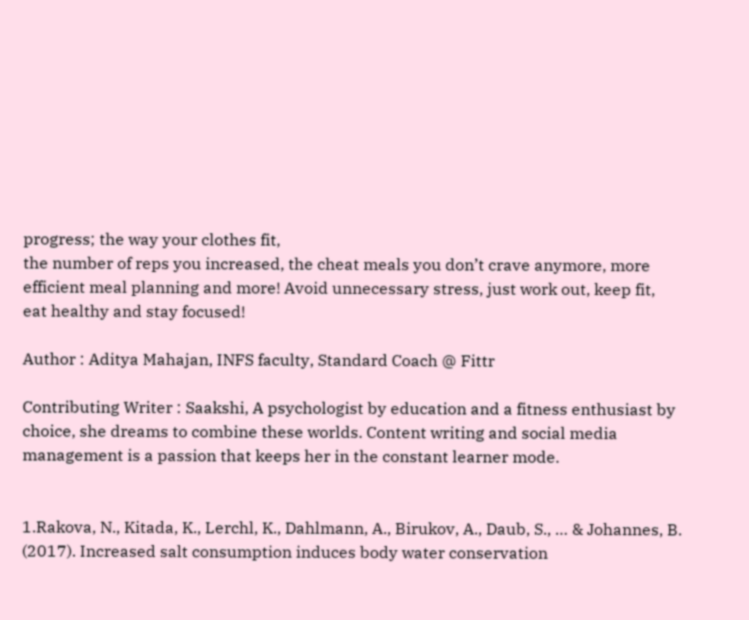progress; the way your clothes fit,
the number of reps you increased, the cheat meals you don’t crave anymore, more
efficient meal planning and more! Avoid unnecessary stress, just work out, keep fit,
eat healthy and stay focused!

Author : Aditya Mahajan, INFS faculty, Standard Coach @ Fittr

Contributing Writer : Saakshi, A psychologist by education and a fitness enthusiast by choice, she dreams to combine these worlds. Content writing and social media management is a passion that keeps her in the constant learner mode.


1.Rakova, N., Kitada, K., Lerchl, K., Dahlmann, A., Birukov, A., Daub, S., … & Johannes, B.
(2017). Increased salt consumption induces body water conservation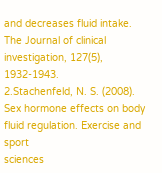and decreases fluid intake.
The Journal of clinical investigation, 127(5), 1932-1943.
2.Stachenfeld, N. S. (2008). Sex hormone effects on body fluid regulation. Exercise and sport
sciences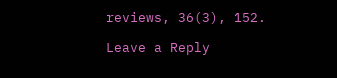reviews, 36(3), 152.

Leave a Reply